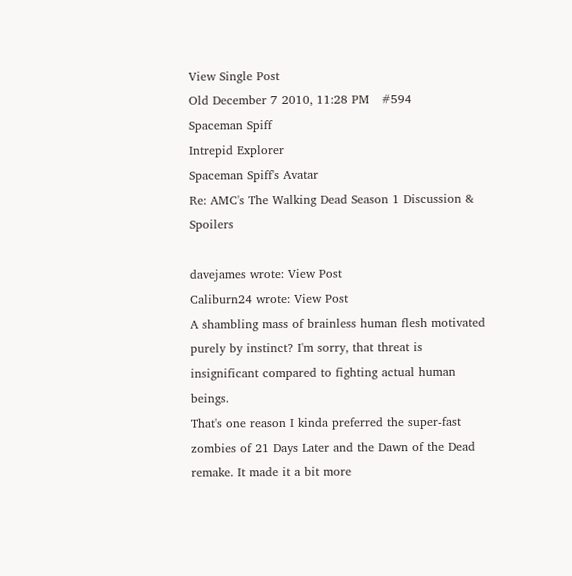View Single Post
Old December 7 2010, 11:28 PM   #594
Spaceman Spiff
Intrepid Explorer
Spaceman Spiff's Avatar
Re: AMC's The Walking Dead Season 1 Discussion & Spoilers

davejames wrote: View Post
Caliburn24 wrote: View Post
A shambling mass of brainless human flesh motivated purely by instinct? I'm sorry, that threat is insignificant compared to fighting actual human beings.
That's one reason I kinda preferred the super-fast zombies of 21 Days Later and the Dawn of the Dead remake. It made it a bit more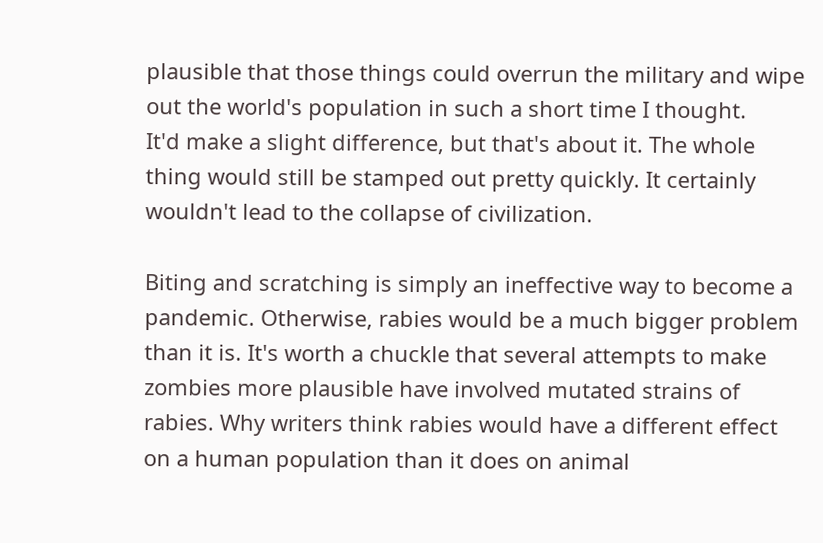plausible that those things could overrun the military and wipe out the world's population in such a short time I thought.
It'd make a slight difference, but that's about it. The whole thing would still be stamped out pretty quickly. It certainly wouldn't lead to the collapse of civilization.

Biting and scratching is simply an ineffective way to become a pandemic. Otherwise, rabies would be a much bigger problem than it is. It's worth a chuckle that several attempts to make zombies more plausible have involved mutated strains of rabies. Why writers think rabies would have a different effect on a human population than it does on animal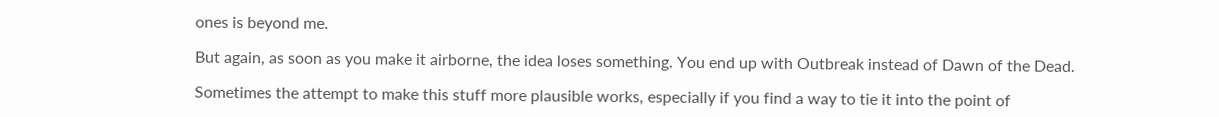ones is beyond me.

But again, as soon as you make it airborne, the idea loses something. You end up with Outbreak instead of Dawn of the Dead.

Sometimes the attempt to make this stuff more plausible works, especially if you find a way to tie it into the point of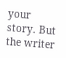your story. But the writer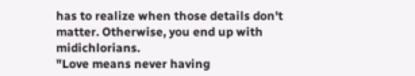has to realize when those details don't matter. Otherwise, you end up with midichlorians.
"Love means never having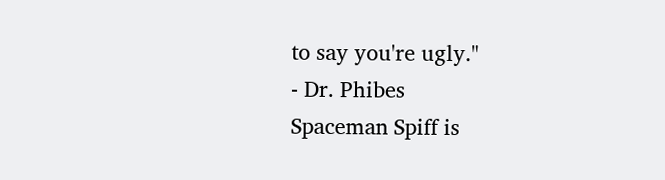to say you're ugly."
- Dr. Phibes
Spaceman Spiff is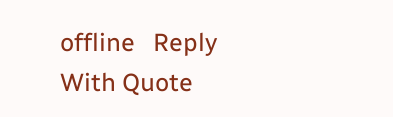offline   Reply With Quote